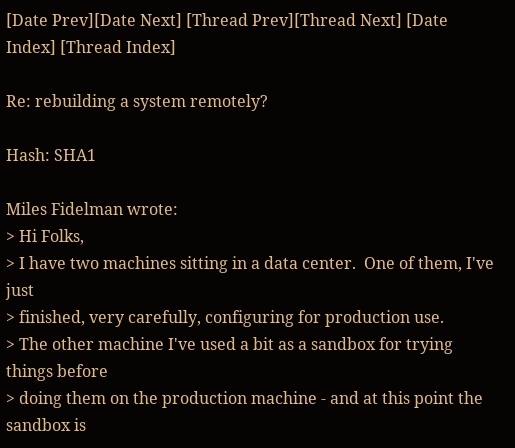[Date Prev][Date Next] [Thread Prev][Thread Next] [Date Index] [Thread Index]

Re: rebuilding a system remotely?

Hash: SHA1

Miles Fidelman wrote:
> Hi Folks,
> I have two machines sitting in a data center.  One of them, I've just
> finished, very carefully, configuring for production use.
> The other machine I've used a bit as a sandbox for trying things before
> doing them on the production machine - and at this point the sandbox is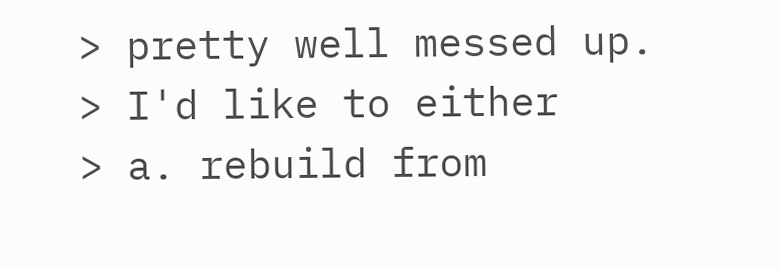> pretty well messed up.
> I'd like to either
> a. rebuild from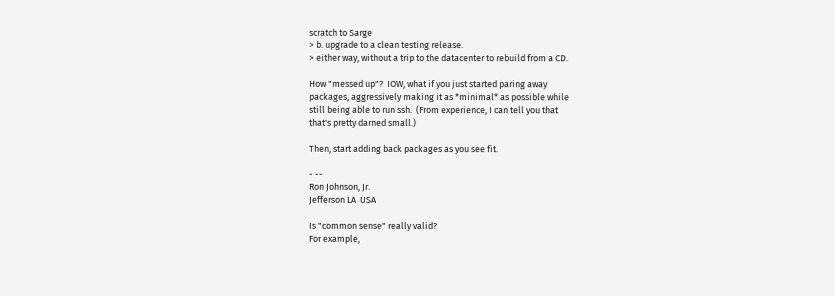scratch to Sarge
> b. upgrade to a clean testing release.
> either way, without a trip to the datacenter to rebuild from a CD.

How "messed up"?  IOW, what if you just started paring away
packages, aggressively making it as *minimal* as possible while
still being able to run ssh.  (From experience, I can tell you that
that's pretty darned small.)

Then, start adding back packages as you see fit.

- --
Ron Johnson, Jr.
Jefferson LA  USA

Is "common sense" really valid?
For example,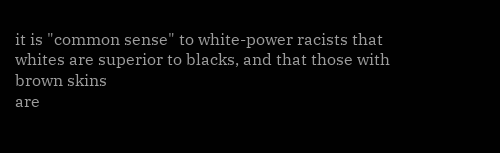it is "common sense" to white-power racists that
whites are superior to blacks, and that those with brown skins
are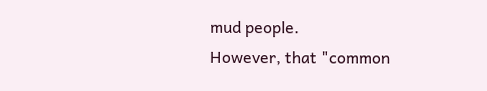mud people.
However, that "common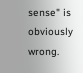sense" is obviously wrong.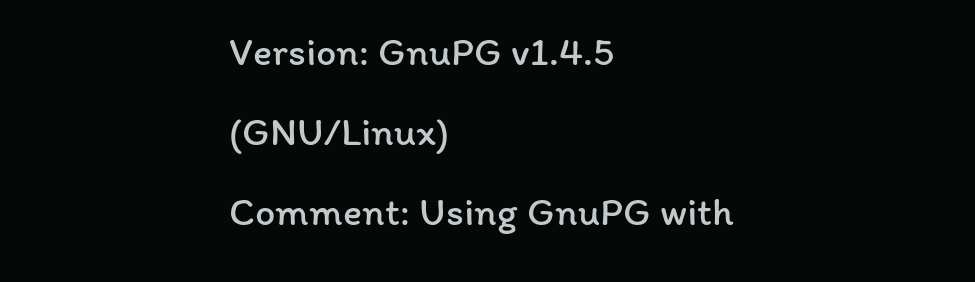Version: GnuPG v1.4.5 (GNU/Linux)
Comment: Using GnuPG with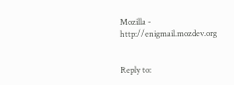Mozilla - http://enigmail.mozdev.org


Reply to: